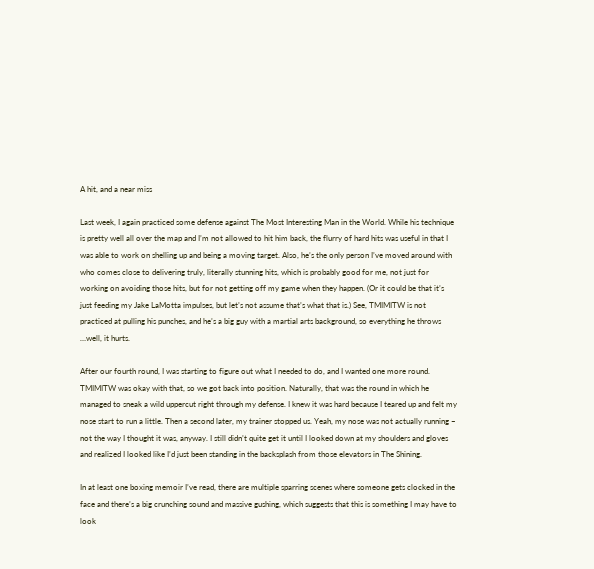A hit, and a near miss

Last week, I again practiced some defense against The Most Interesting Man in the World. While his technique is pretty well all over the map and I’m not allowed to hit him back, the flurry of hard hits was useful in that I was able to work on shelling up and being a moving target. Also, he’s the only person I’ve moved around with who comes close to delivering truly, literally stunning hits, which is probably good for me, not just for working on avoiding those hits, but for not getting off my game when they happen. (Or it could be that it’s just feeding my Jake LaMotta impulses, but let’s not assume that’s what that is.) See, TMIMITW is not practiced at pulling his punches, and he’s a big guy with a martial arts background, so everything he throws …well, it hurts.

After our fourth round, I was starting to figure out what I needed to do, and I wanted one more round. TMIMITW was okay with that, so we got back into position. Naturally, that was the round in which he managed to sneak a wild uppercut right through my defense. I knew it was hard because I teared up and felt my nose start to run a little. Then a second later, my trainer stopped us. Yeah, my nose was not actually running – not the way I thought it was, anyway. I still didn’t quite get it until I looked down at my shoulders and gloves and realized I looked like I’d just been standing in the backsplash from those elevators in The Shining.

In at least one boxing memoir I’ve read, there are multiple sparring scenes where someone gets clocked in the face and there’s a big crunching sound and massive gushing, which suggests that this is something I may have to look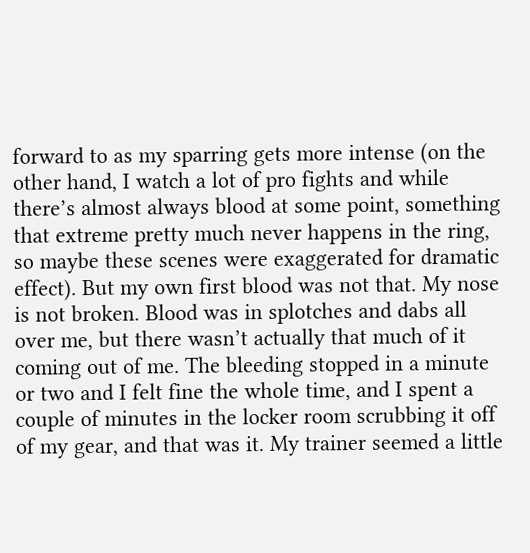forward to as my sparring gets more intense (on the other hand, I watch a lot of pro fights and while there’s almost always blood at some point, something that extreme pretty much never happens in the ring, so maybe these scenes were exaggerated for dramatic effect). But my own first blood was not that. My nose is not broken. Blood was in splotches and dabs all over me, but there wasn’t actually that much of it coming out of me. The bleeding stopped in a minute or two and I felt fine the whole time, and I spent a couple of minutes in the locker room scrubbing it off of my gear, and that was it. My trainer seemed a little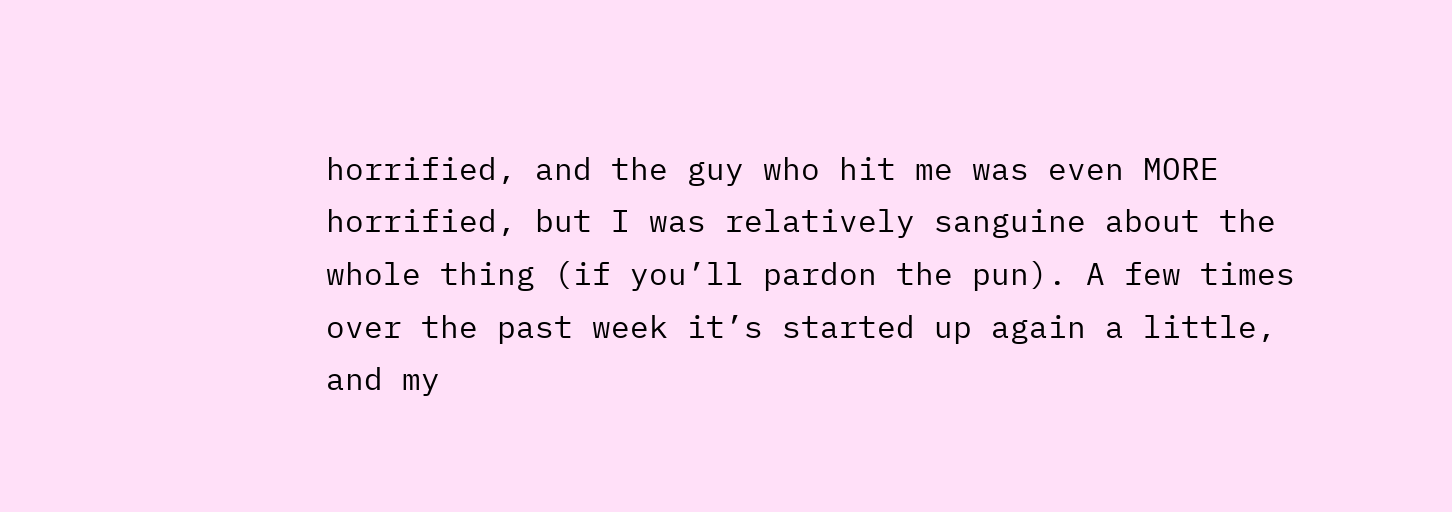horrified, and the guy who hit me was even MORE horrified, but I was relatively sanguine about the whole thing (if you’ll pardon the pun). A few times over the past week it’s started up again a little, and my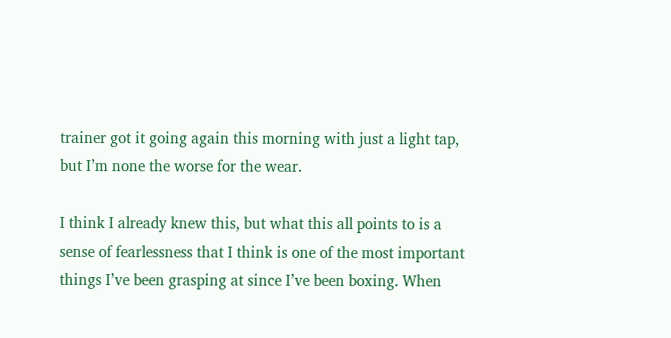trainer got it going again this morning with just a light tap, but I’m none the worse for the wear.

I think I already knew this, but what this all points to is a sense of fearlessness that I think is one of the most important things I’ve been grasping at since I’ve been boxing. When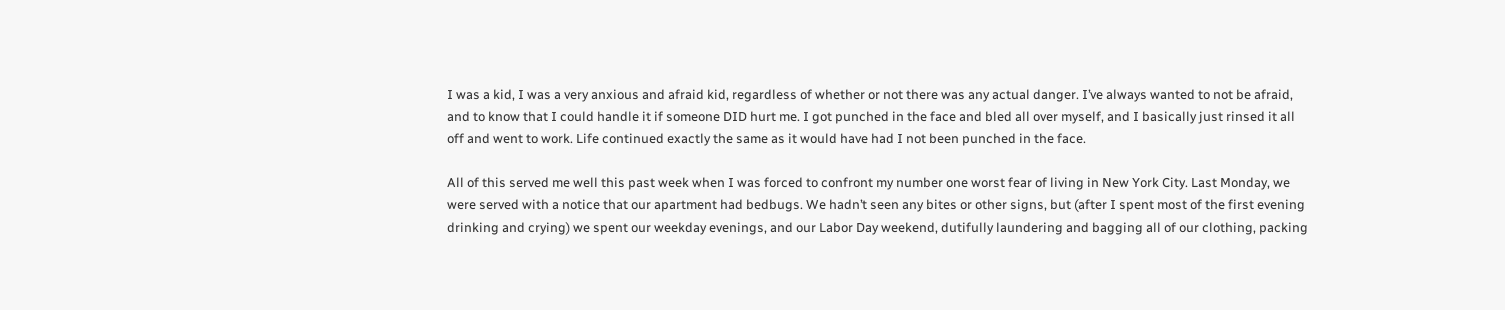I was a kid, I was a very anxious and afraid kid, regardless of whether or not there was any actual danger. I’ve always wanted to not be afraid, and to know that I could handle it if someone DID hurt me. I got punched in the face and bled all over myself, and I basically just rinsed it all off and went to work. Life continued exactly the same as it would have had I not been punched in the face.

All of this served me well this past week when I was forced to confront my number one worst fear of living in New York City. Last Monday, we were served with a notice that our apartment had bedbugs. We hadn’t seen any bites or other signs, but (after I spent most of the first evening drinking and crying) we spent our weekday evenings, and our Labor Day weekend, dutifully laundering and bagging all of our clothing, packing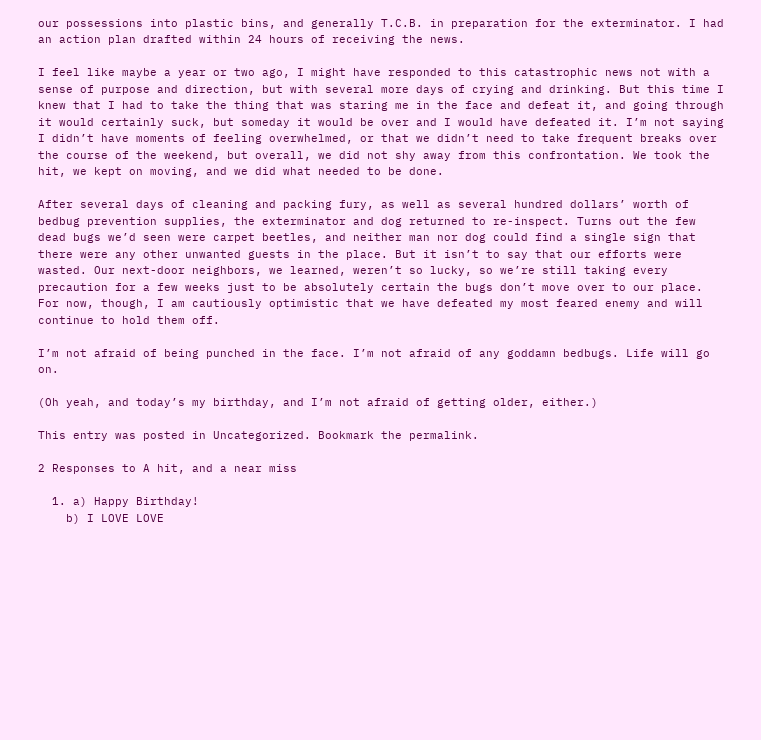our possessions into plastic bins, and generally T.C.B. in preparation for the exterminator. I had an action plan drafted within 24 hours of receiving the news.

I feel like maybe a year or two ago, I might have responded to this catastrophic news not with a sense of purpose and direction, but with several more days of crying and drinking. But this time I knew that I had to take the thing that was staring me in the face and defeat it, and going through it would certainly suck, but someday it would be over and I would have defeated it. I’m not saying I didn’t have moments of feeling overwhelmed, or that we didn’t need to take frequent breaks over the course of the weekend, but overall, we did not shy away from this confrontation. We took the hit, we kept on moving, and we did what needed to be done.

After several days of cleaning and packing fury, as well as several hundred dollars’ worth of bedbug prevention supplies, the exterminator and dog returned to re-inspect. Turns out the few dead bugs we’d seen were carpet beetles, and neither man nor dog could find a single sign that there were any other unwanted guests in the place. But it isn’t to say that our efforts were wasted. Our next-door neighbors, we learned, weren’t so lucky, so we’re still taking every precaution for a few weeks just to be absolutely certain the bugs don’t move over to our place. For now, though, I am cautiously optimistic that we have defeated my most feared enemy and will continue to hold them off.

I’m not afraid of being punched in the face. I’m not afraid of any goddamn bedbugs. Life will go on.

(Oh yeah, and today’s my birthday, and I’m not afraid of getting older, either.)

This entry was posted in Uncategorized. Bookmark the permalink.

2 Responses to A hit, and a near miss

  1. a) Happy Birthday!
    b) I LOVE LOVE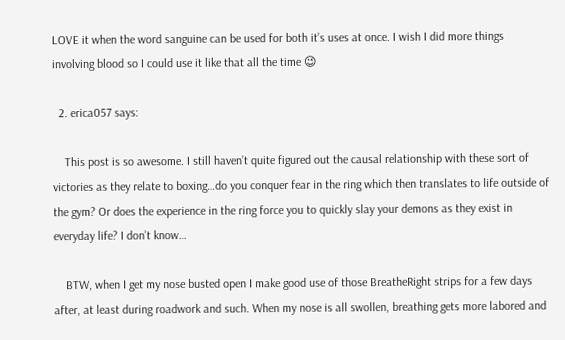LOVE it when the word sanguine can be used for both it’s uses at once. I wish I did more things involving blood so I could use it like that all the time 😉

  2. erica057 says:

    This post is so awesome. I still haven’t quite figured out the causal relationship with these sort of victories as they relate to boxing…do you conquer fear in the ring which then translates to life outside of the gym? Or does the experience in the ring force you to quickly slay your demons as they exist in everyday life? I don’t know…

    BTW, when I get my nose busted open I make good use of those BreatheRight strips for a few days after, at least during roadwork and such. When my nose is all swollen, breathing gets more labored and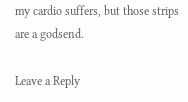my cardio suffers, but those strips are a godsend.

Leave a Reply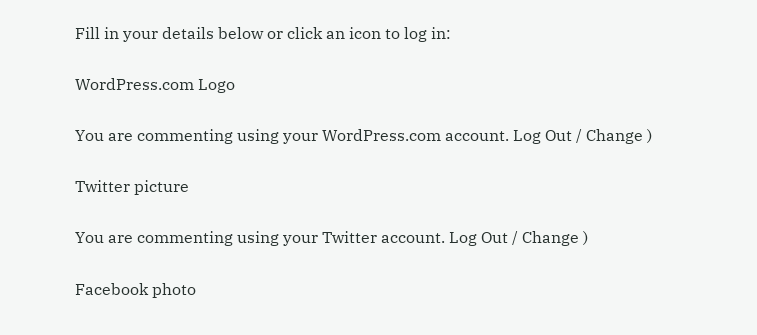Fill in your details below or click an icon to log in:

WordPress.com Logo

You are commenting using your WordPress.com account. Log Out / Change )

Twitter picture

You are commenting using your Twitter account. Log Out / Change )

Facebook photo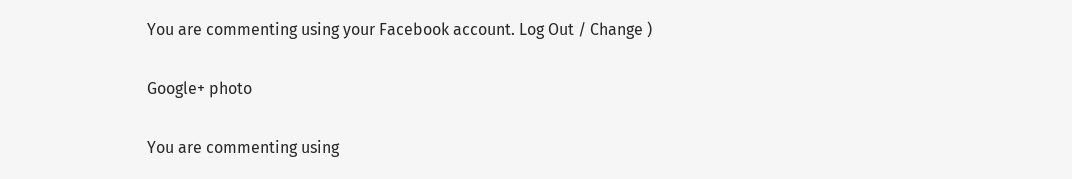You are commenting using your Facebook account. Log Out / Change )

Google+ photo

You are commenting using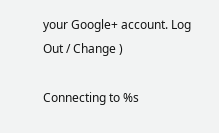your Google+ account. Log Out / Change )

Connecting to %s